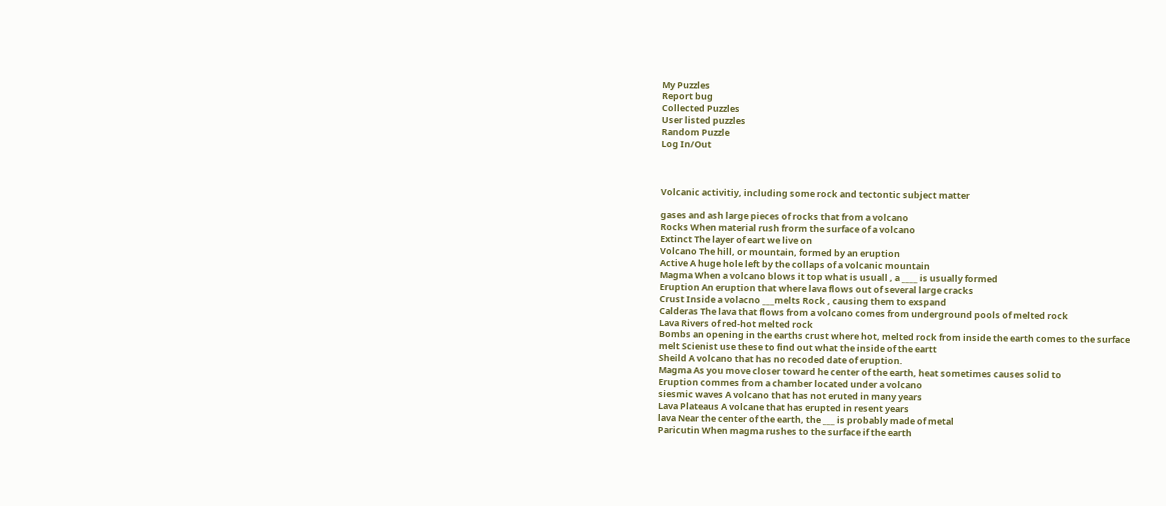My Puzzles
Report bug
Collected Puzzles
User listed puzzles
Random Puzzle
Log In/Out



Volcanic activitiy, including some rock and tectontic subject matter

gases and ash large pieces of rocks that from a volcano
Rocks When material rush frorm the surface of a volcano
Extinct The layer of eart we live on
Volcano The hill, or mountain, formed by an eruption
Active A huge hole left by the collaps of a volcanic mountain
Magma When a volcano blows it top what is usuall , a ____ is usually formed
Eruption An eruption that where lava flows out of several large cracks
Crust Inside a volacno ___melts Rock , causing them to exspand
Calderas The lava that flows from a volcano comes from underground pools of melted rock
Lava Rivers of red-hot melted rock
Bombs an opening in the earths crust where hot, melted rock from inside the earth comes to the surface
melt Scienist use these to find out what the inside of the eartt
Sheild A volcano that has no recoded date of eruption.
Magma As you move closer toward he center of the earth, heat sometimes causes solid to
Eruption commes from a chamber located under a volcano
siesmic waves A volcano that has not eruted in many years
Lava Plateaus A volcane that has erupted in resent years
lava Near the center of the earth, the ___ is probably made of metal
Paricutin When magma rushes to the surface if the earth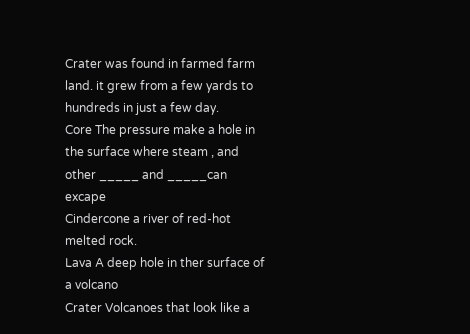Crater was found in farmed farm land. it grew from a few yards to hundreds in just a few day.
Core The pressure make a hole in the surface where steam , and other _____ and _____can excape
Cindercone a river of red-hot melted rock.
Lava A deep hole in ther surface of a volcano
Crater Volcanoes that look like a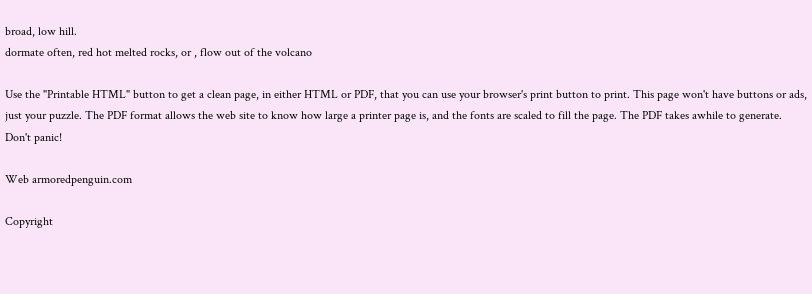broad, low hill.
dormate often, red hot melted rocks, or , flow out of the volcano

Use the "Printable HTML" button to get a clean page, in either HTML or PDF, that you can use your browser's print button to print. This page won't have buttons or ads, just your puzzle. The PDF format allows the web site to know how large a printer page is, and the fonts are scaled to fill the page. The PDF takes awhile to generate. Don't panic!

Web armoredpenguin.com

Copyright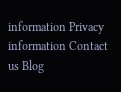information Privacy information Contact us Blog